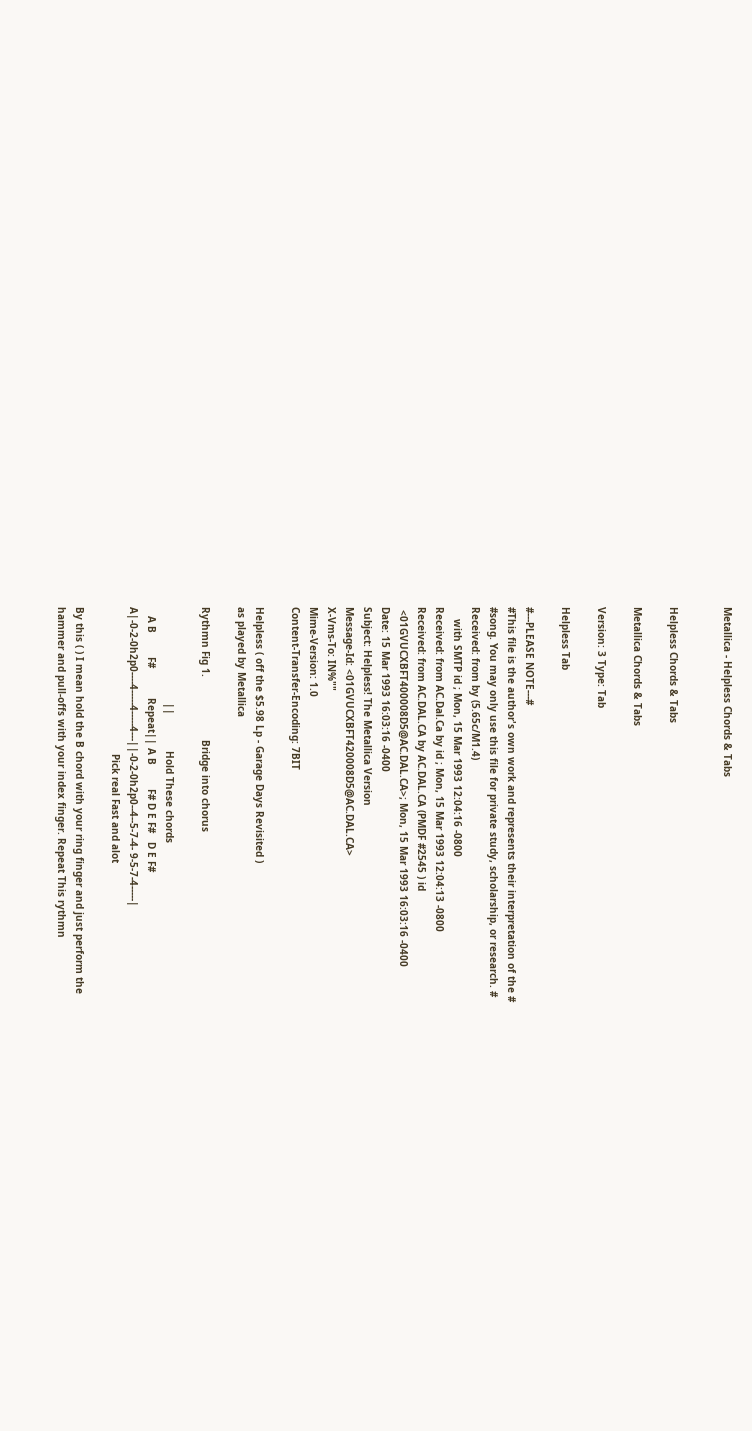Metallica - Helpless Chords & Tabs


Helpless Chords & Tabs

Metallica Chords & Tabs

Version: 3 Type: Tab

Helpless Tab

#---PLEASE NOTE---#
#This file is the author's own work and represents their interpretation of the #
#song. You may only use this file for private study, scholarship, or research. #
Received: from by (5.65c/M1.4)
    with SMTP id ; Mon, 15 Mar 1993 12:04:16 -0800
Received: from AC.Dal.Ca by id ; Mon, 15 Mar 1993 12:04:13 -0800
Received: from AC.DAL.CA by AC.DAL.CA (PMDF #2545 ) id
 <01GVUCXBFT400008D5@AC.DAL.CA>; Mon, 15 Mar 1993 16:03:16 -0400
Date: 15 Mar 1993 16:03:16 -0400
Subject: Helpless! The Metallica Version
Message-Id: <01GVUCXBFT420008D5@AC.DAL.CA>
X-Vms-To: IN%""
Mime-Version: 1.0
Content-Transfer-Encoding: 7BIT

Helpless ( off the $5.98 Lp - Garage Days Revisited )
as played by Metallica

Rythmn Fig 1.                     Bridge into chorus

                                ||            Hold These chords
   A B        F#          Repeat|| A B        F# D E F#   D E F#
A|-0-2-0h2p0----4-----4-----4---||-0-2-0h2p0--4--5-7-4- 9-5-7-4-----|
                                                 Pick real Fast and alot

By this ( ) I mean hold the B chord with your ring finger and just perform the
hammer and pull-offs with your index finger. Repeat This rythmn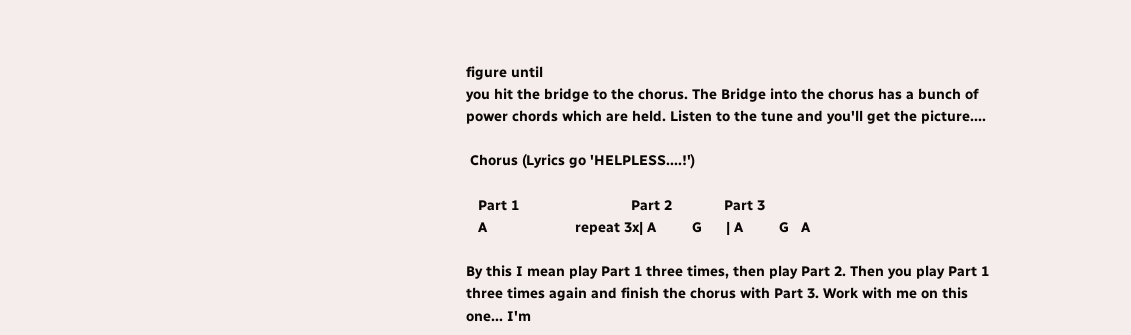figure until
you hit the bridge to the chorus. The Bridge into the chorus has a bunch of
power chords which are held. Listen to the tune and you'll get the picture....

 Chorus (Lyrics go 'HELPLESS....!')

   Part 1                            Part 2             Part 3
   A                      repeat 3x| A         G      | A         G   A

By this I mean play Part 1 three times, then play Part 2. Then you play Part 1
three times again and finish the chorus with Part 3. Work with me on this
one... I'm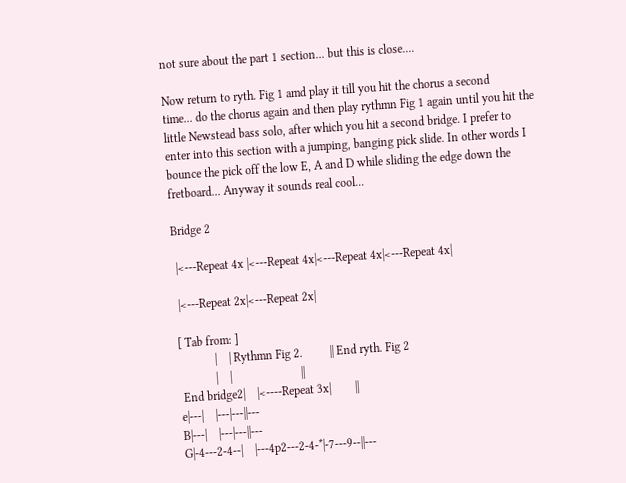not sure about the part 1 section... but this is close....

Now return to ryth. Fig 1 amd play it till you hit the chorus a second
time... do the chorus again and then play rythmn Fig 1 again until you hit the
little Newstead bass solo, after which you hit a second bridge. I prefer to
enter into this section with a jumping, banging pick slide. In other words I
bounce the pick off the low E, A and D while sliding the edge down the
fretboard... Anyway it sounds real cool...

Bridge 2

 |<---Repeat 4x |<---Repeat 4x|<---Repeat 4x|<---Repeat 4x|

 |<---Repeat 2x|<---Repeat 2x|

[ Tab from: ]
            |    | Rythmn Fig 2.         || End ryth. Fig 2
            |    |                       ||
 End bridge2|    |<----Repeat 3x|        ||
e|---|    |---|---||---
B|---|    |---|---||---
G|-4---2-4--|    |---4p2---2-4-*|-7---9--||---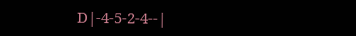D|-4-5-2-4--|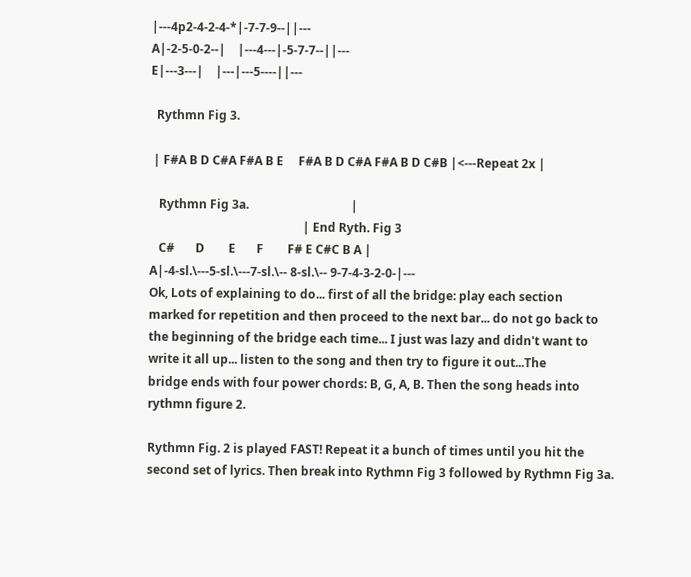|---4p2-4-2-4-*|-7-7-9--||---
A|-2-5-0-2--|    |---4---|-5-7-7--||---
E|---3---|    |---|---5----||---

  Rythmn Fig 3.

 | F#A B D C#A F#A B E     F#A B D C#A F#A B D C#B |<---Repeat 2x |

   Rythmn Fig 3a.                                  |
                                                   | End Ryth. Fig 3
   C#       D        E       F        F# E C#C B A |
A|-4-sl.\---5-sl.\---7-sl.\-- 8-sl.\-- 9-7-4-3-2-0-|---
Ok, Lots of explaining to do... first of all the bridge: play each section
marked for repetition and then proceed to the next bar... do not go back to
the beginning of the bridge each time... I just was lazy and didn't want to
write it all up... listen to the song and then try to figure it out...The
bridge ends with four power chords: B, G, A, B. Then the song heads into
rythmn figure 2.

Rythmn Fig. 2 is played FAST! Repeat it a bunch of times until you hit the
second set of lyrics. Then break into Rythmn Fig 3 followed by Rythmn Fig 3a.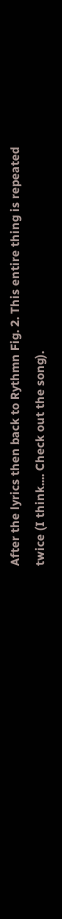After the lyrics then back to Rythmn Fig. 2. This entire thing is repeated
twice (I think.... Check out the song).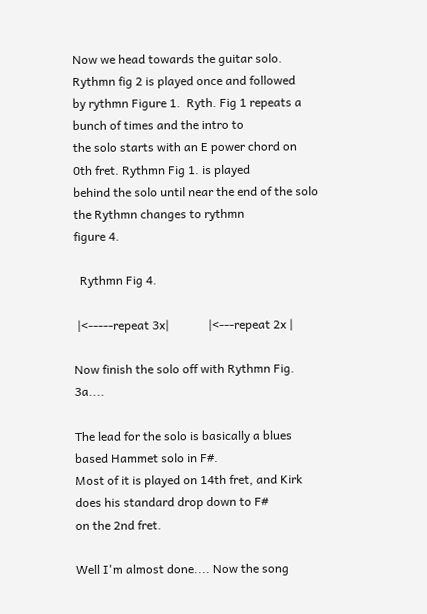Now we head towards the guitar solo. Rythmn fig 2 is played once and followed
by rythmn Figure 1.  Ryth. Fig 1 repeats a bunch of times and the intro to
the solo starts with an E power chord on 0th fret. Rythmn Fig 1. is played
behind the solo until near the end of the solo the Rythmn changes to rythmn
figure 4.

  Rythmn Fig 4.

 |<-----repeat 3x|             |<---repeat 2x |

Now finish the solo off with Rythmn Fig. 3a....

The lead for the solo is basically a blues based Hammet solo in F#.
Most of it is played on 14th fret, and Kirk does his standard drop down to F#
on the 2nd fret.

Well I'm almost done.... Now the song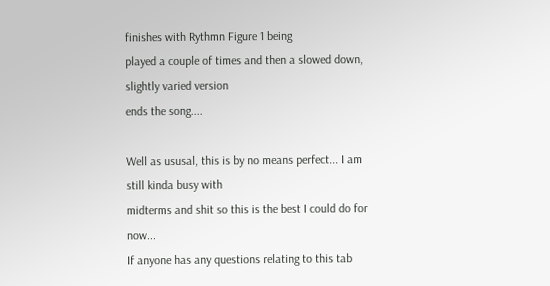finishes with Rythmn Figure 1 being
played a couple of times and then a slowed down, slightly varied version
ends the song....

Well as ususal, this is by no means perfect... I am still kinda busy with
midterms and shit so this is the best I could do for now...
If anyone has any questions relating to this tab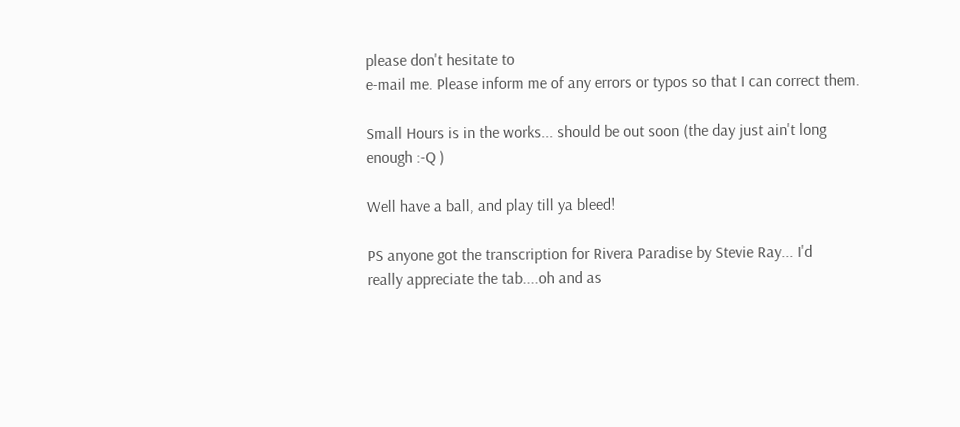please don't hesitate to
e-mail me. Please inform me of any errors or typos so that I can correct them.

Small Hours is in the works... should be out soon (the day just ain't long
enough :-Q )

Well have a ball, and play till ya bleed!

PS anyone got the transcription for Rivera Paradise by Stevie Ray... I'd
really appreciate the tab....oh and as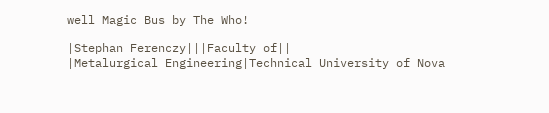well Magic Bus by The Who!

|Stephan Ferenczy|||Faculty of||
|Metalurgical Engineering|Technical University of Nova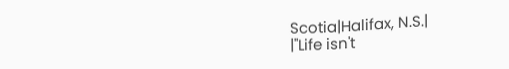Scotia|Halifax, N.S.|
|"Life isn't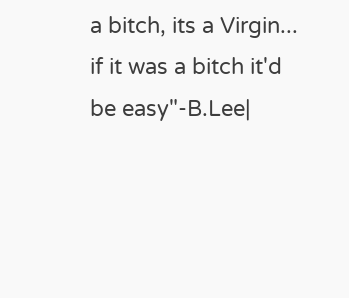a bitch, its a Virgin... if it was a bitch it'd be easy"-B.Lee|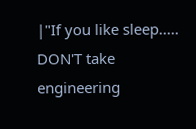|"If you like sleep..... DON'T take engineering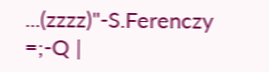...(zzzz)"-S.Ferenczy =;-Q |